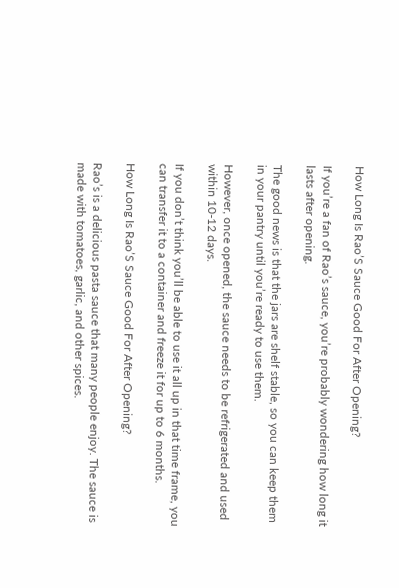How Long Is Rao’S Sauce Good For After Opening?

If you’re a fan of Rao’s sauce, you’re probably wondering how long it lasts after opening.

The good news is that the jars are shelf stable, so you can keep them in your pantry until you’re ready to use them.

However, once opened, the sauce needs to be refrigerated and used within 10-12 days.

If you don’t think you’ll be able to use it all up in that time frame, you can transfer it to a container and freeze it for up to 6 months.

How Long Is Rao’S Sauce Good For After Opening?

Rao’s is a delicious pasta sauce that many people enjoy. The sauce is made with tomatoes, garlic, and other spices.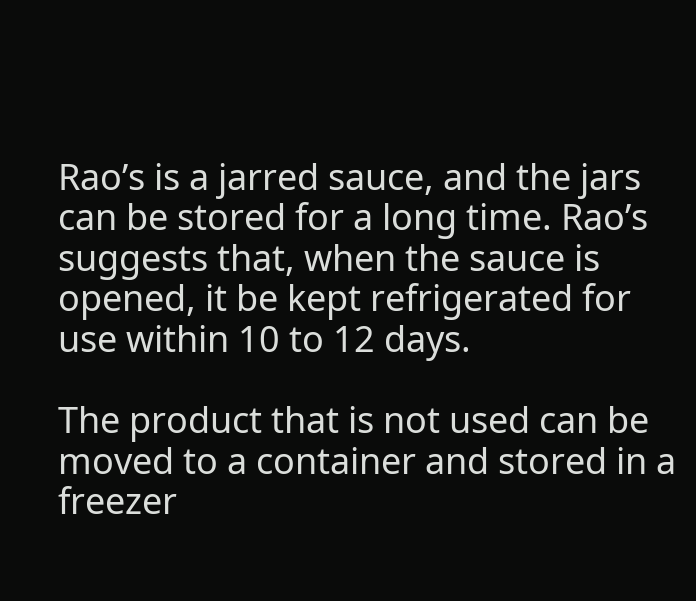Rao’s is a jarred sauce, and the jars can be stored for a long time. Rao’s suggests that, when the sauce is opened, it be kept refrigerated for use within 10 to 12 days.

The product that is not used can be moved to a container and stored in a freezer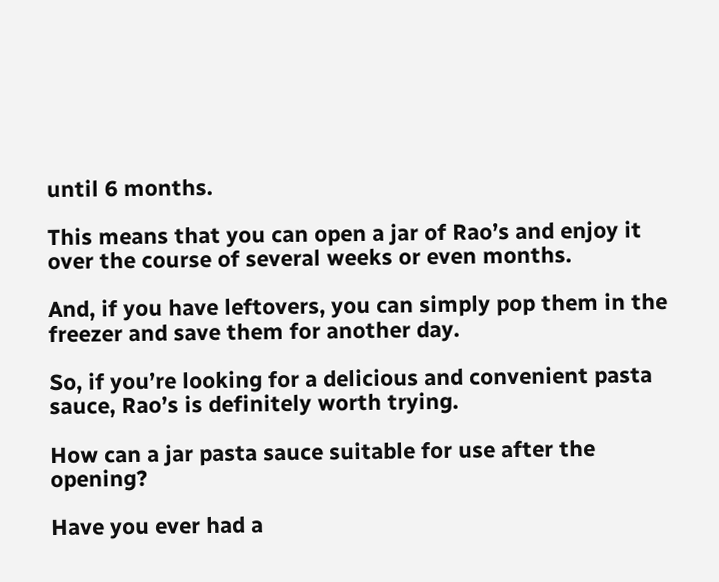until 6 months.

This means that you can open a jar of Rao’s and enjoy it over the course of several weeks or even months.

And, if you have leftovers, you can simply pop them in the freezer and save them for another day.

So, if you’re looking for a delicious and convenient pasta sauce, Rao’s is definitely worth trying.

How can a jar pasta sauce suitable for use after the opening?

Have you ever had a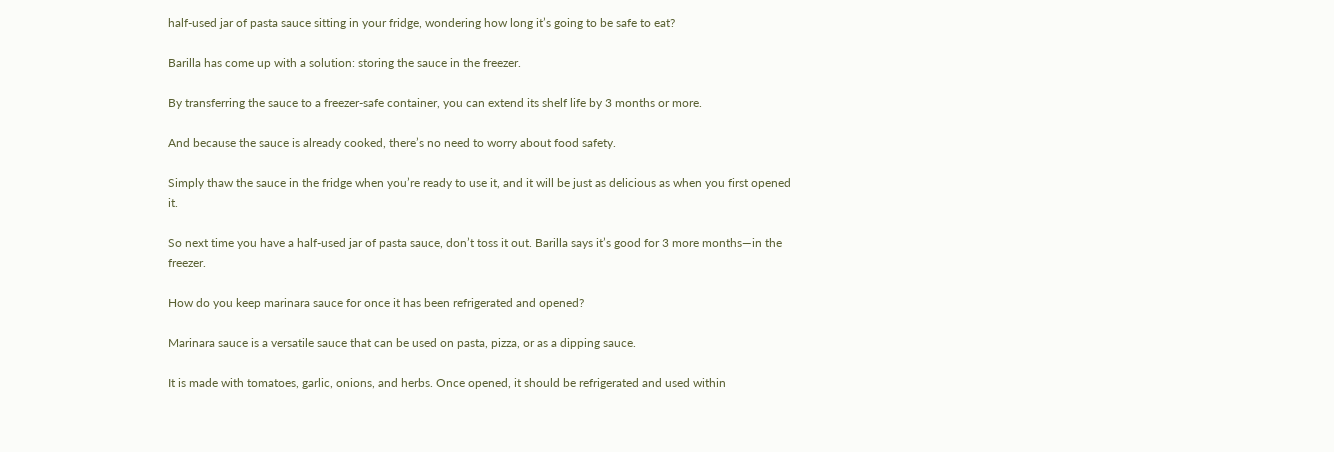half-used jar of pasta sauce sitting in your fridge, wondering how long it’s going to be safe to eat?

Barilla has come up with a solution: storing the sauce in the freezer.

By transferring the sauce to a freezer-safe container, you can extend its shelf life by 3 months or more.

And because the sauce is already cooked, there’s no need to worry about food safety.

Simply thaw the sauce in the fridge when you’re ready to use it, and it will be just as delicious as when you first opened it.

So next time you have a half-used jar of pasta sauce, don’t toss it out. Barilla says it’s good for 3 more months—in the freezer.

How do you keep marinara sauce for once it has been refrigerated and opened?

Marinara sauce is a versatile sauce that can be used on pasta, pizza, or as a dipping sauce.

It is made with tomatoes, garlic, onions, and herbs. Once opened, it should be refrigerated and used within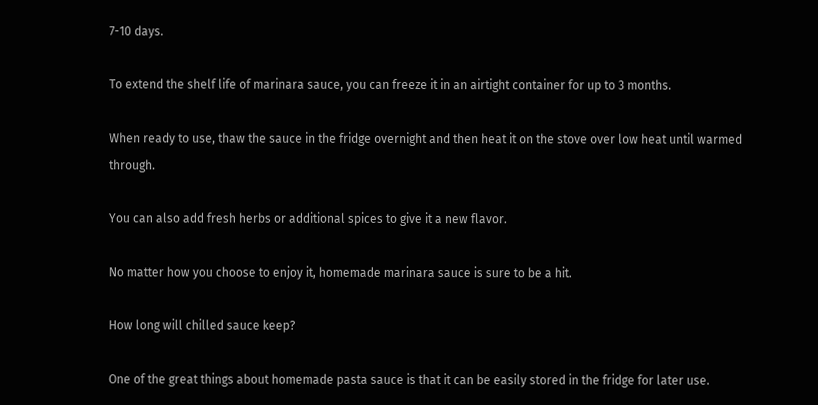7-10 days.

To extend the shelf life of marinara sauce, you can freeze it in an airtight container for up to 3 months.

When ready to use, thaw the sauce in the fridge overnight and then heat it on the stove over low heat until warmed through.

You can also add fresh herbs or additional spices to give it a new flavor.

No matter how you choose to enjoy it, homemade marinara sauce is sure to be a hit.

How long will chilled sauce keep?

One of the great things about homemade pasta sauce is that it can be easily stored in the fridge for later use.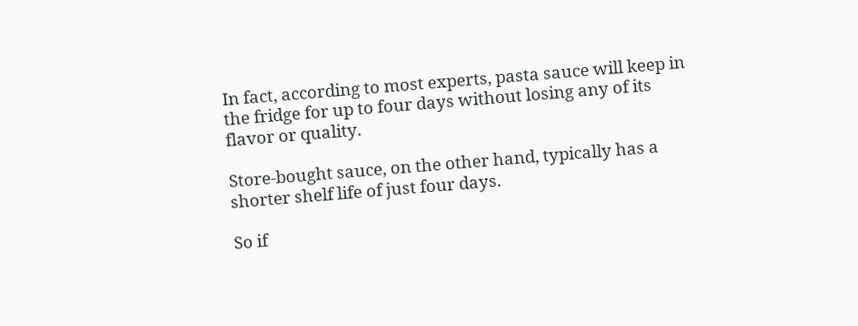In fact, according to most experts, pasta sauce will keep in the fridge for up to four days without losing any of its flavor or quality.

Store-bought sauce, on the other hand, typically has a shorter shelf life of just four days.

So if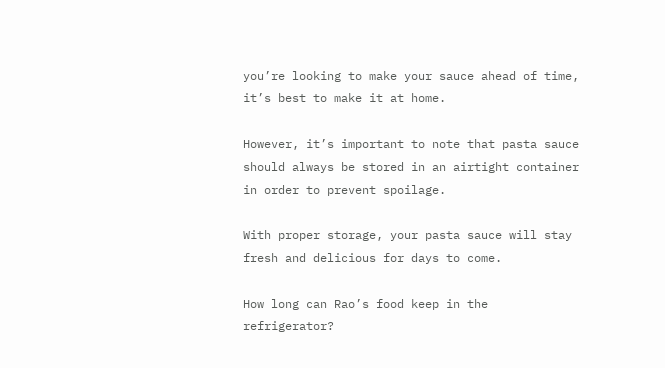you’re looking to make your sauce ahead of time, it’s best to make it at home.

However, it’s important to note that pasta sauce should always be stored in an airtight container in order to prevent spoilage.

With proper storage, your pasta sauce will stay fresh and delicious for days to come.

How long can Rao’s food keep in the refrigerator?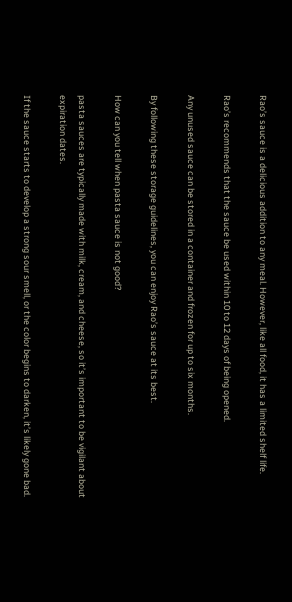Rao’s sauce is a delicious addition to any meal. However, like all food, it has a limited shelf life.

Rao’s recommends that the sauce be used within 10 to 12 days of being opened.

Any unused sauce can be stored in a container and frozen for up to six months.

By following these storage guidelines, you can enjoy Rao’s sauce at its best.

How can you tell when pasta sauce is not good?

pasta sauces are typically made with milk, cream, and cheese, so it’s important to be vigilant about expiration dates.

If the sauce starts to develop a strong sour smell, or the color begins to darken, it’s likely gone bad.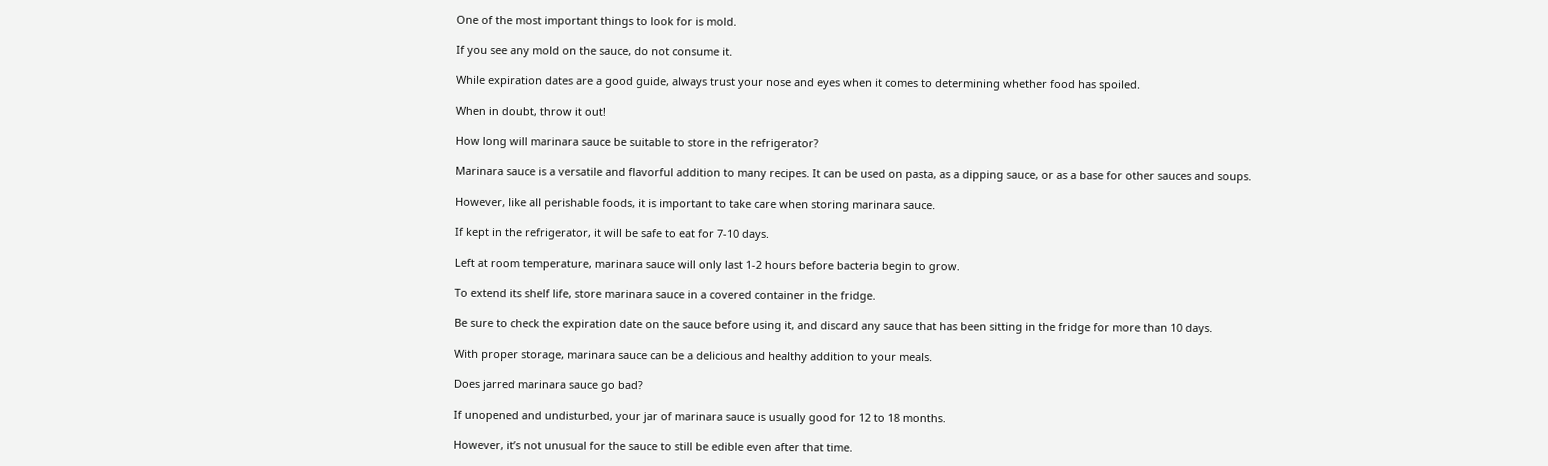One of the most important things to look for is mold.

If you see any mold on the sauce, do not consume it.

While expiration dates are a good guide, always trust your nose and eyes when it comes to determining whether food has spoiled.

When in doubt, throw it out!

How long will marinara sauce be suitable to store in the refrigerator?

Marinara sauce is a versatile and flavorful addition to many recipes. It can be used on pasta, as a dipping sauce, or as a base for other sauces and soups.

However, like all perishable foods, it is important to take care when storing marinara sauce.

If kept in the refrigerator, it will be safe to eat for 7-10 days.

Left at room temperature, marinara sauce will only last 1-2 hours before bacteria begin to grow.

To extend its shelf life, store marinara sauce in a covered container in the fridge.

Be sure to check the expiration date on the sauce before using it, and discard any sauce that has been sitting in the fridge for more than 10 days.

With proper storage, marinara sauce can be a delicious and healthy addition to your meals.

Does jarred marinara sauce go bad?

If unopened and undisturbed, your jar of marinara sauce is usually good for 12 to 18 months.

However, it’s not unusual for the sauce to still be edible even after that time.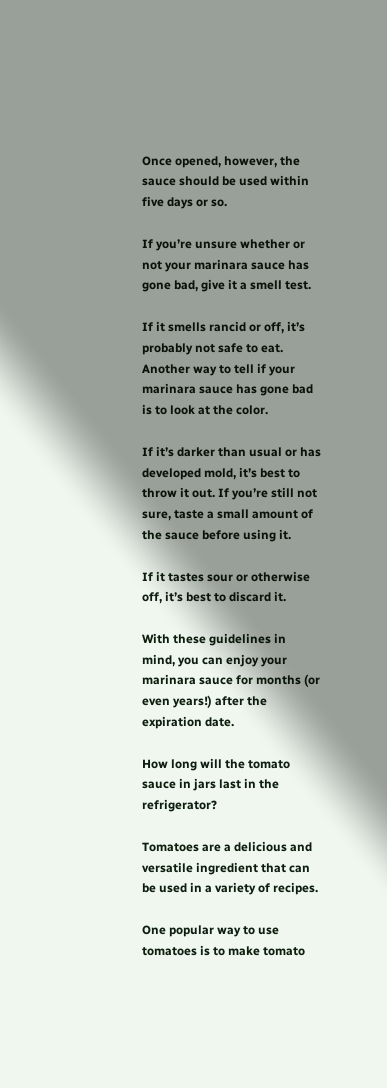Once opened, however, the sauce should be used within five days or so.

If you’re unsure whether or not your marinara sauce has gone bad, give it a smell test.

If it smells rancid or off, it’s probably not safe to eat. Another way to tell if your marinara sauce has gone bad is to look at the color.

If it’s darker than usual or has developed mold, it’s best to throw it out. If you’re still not sure, taste a small amount of the sauce before using it.

If it tastes sour or otherwise off, it’s best to discard it.

With these guidelines in mind, you can enjoy your marinara sauce for months (or even years!) after the expiration date.

How long will the tomato sauce in jars last in the refrigerator?

Tomatoes are a delicious and versatile ingredient that can be used in a variety of recipes.

One popular way to use tomatoes is to make tomato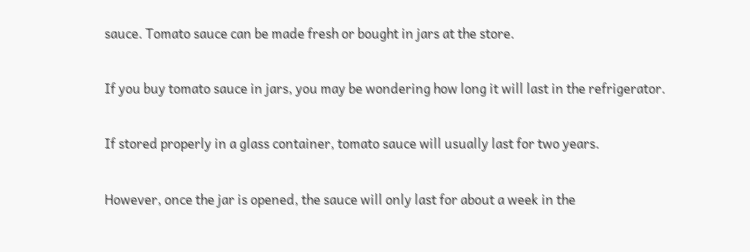sauce. Tomato sauce can be made fresh or bought in jars at the store.

If you buy tomato sauce in jars, you may be wondering how long it will last in the refrigerator.

If stored properly in a glass container, tomato sauce will usually last for two years.

However, once the jar is opened, the sauce will only last for about a week in the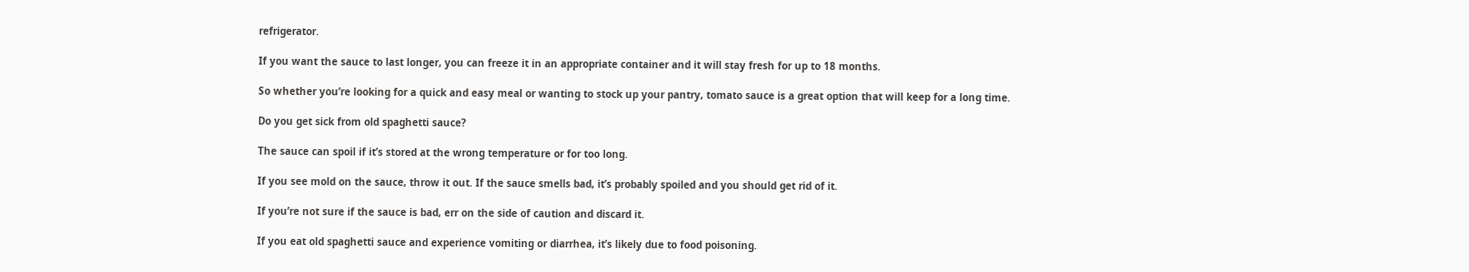refrigerator.

If you want the sauce to last longer, you can freeze it in an appropriate container and it will stay fresh for up to 18 months.

So whether you’re looking for a quick and easy meal or wanting to stock up your pantry, tomato sauce is a great option that will keep for a long time.

Do you get sick from old spaghetti sauce?

The sauce can spoil if it’s stored at the wrong temperature or for too long.

If you see mold on the sauce, throw it out. If the sauce smells bad, it’s probably spoiled and you should get rid of it.

If you’re not sure if the sauce is bad, err on the side of caution and discard it.

If you eat old spaghetti sauce and experience vomiting or diarrhea, it’s likely due to food poisoning.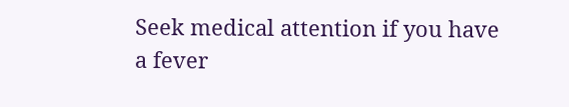Seek medical attention if you have a fever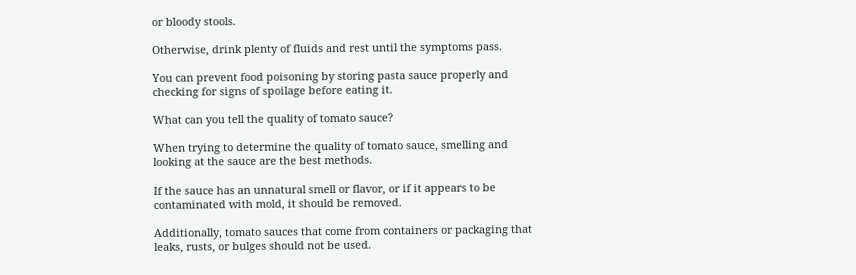or bloody stools.

Otherwise, drink plenty of fluids and rest until the symptoms pass.

You can prevent food poisoning by storing pasta sauce properly and checking for signs of spoilage before eating it.

What can you tell the quality of tomato sauce?

When trying to determine the quality of tomato sauce, smelling and looking at the sauce are the best methods.

If the sauce has an unnatural smell or flavor, or if it appears to be contaminated with mold, it should be removed.

Additionally, tomato sauces that come from containers or packaging that leaks, rusts, or bulges should not be used.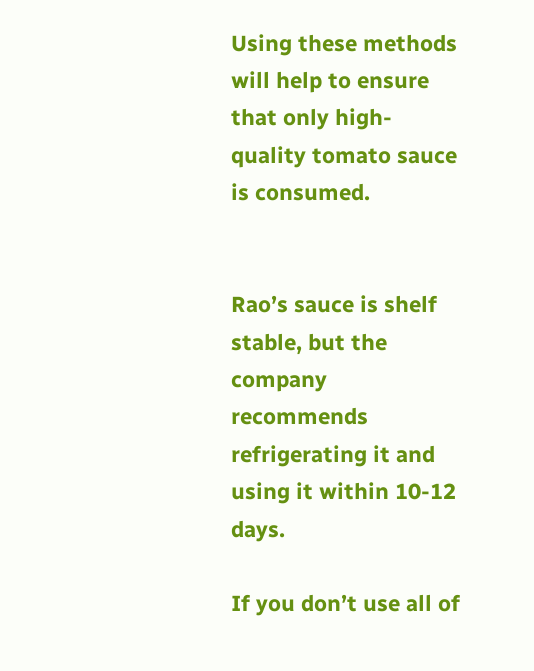Using these methods will help to ensure that only high-quality tomato sauce is consumed.


Rao’s sauce is shelf stable, but the company recommends refrigerating it and using it within 10-12 days.

If you don’t use all of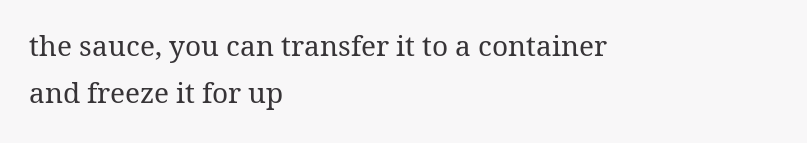the sauce, you can transfer it to a container and freeze it for up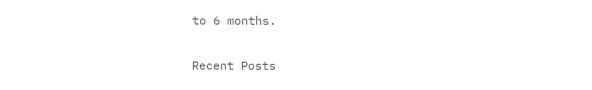to 6 months.

Recent Posts